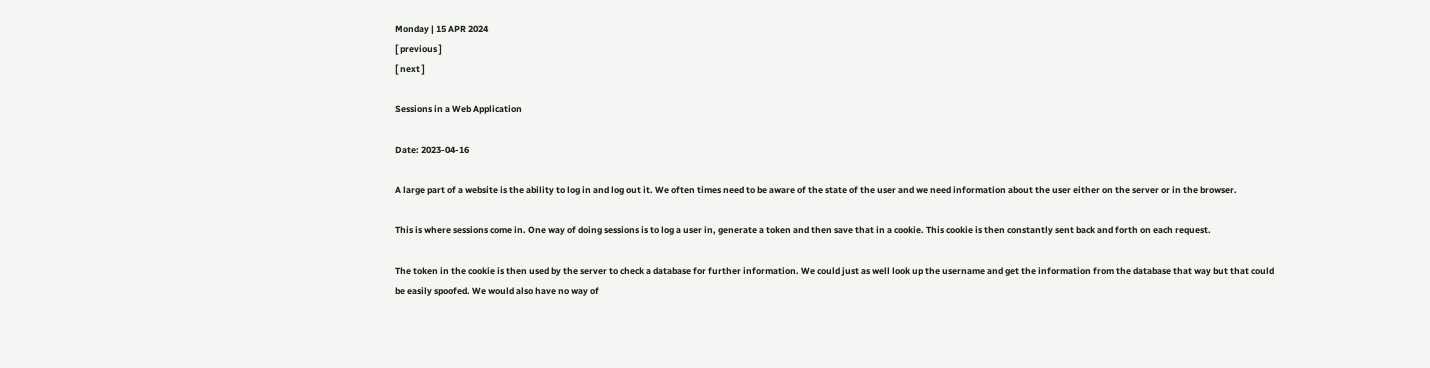Monday | 15 APR 2024
[ previous ]
[ next ]

Sessions in a Web Application

Date: 2023-04-16

A large part of a website is the ability to log in and log out it. We often times need to be aware of the state of the user and we need information about the user either on the server or in the browser.

This is where sessions come in. One way of doing sessions is to log a user in, generate a token and then save that in a cookie. This cookie is then constantly sent back and forth on each request.

The token in the cookie is then used by the server to check a database for further information. We could just as well look up the username and get the information from the database that way but that could be easily spoofed. We would also have no way of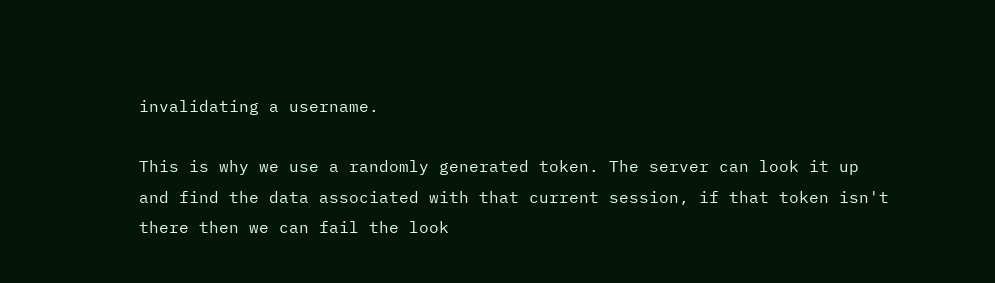invalidating a username.

This is why we use a randomly generated token. The server can look it up and find the data associated with that current session, if that token isn't there then we can fail the look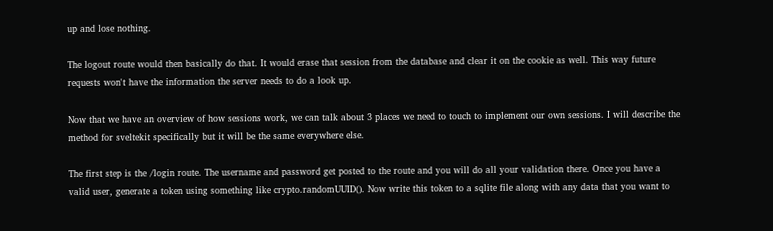up and lose nothing.

The logout route would then basically do that. It would erase that session from the database and clear it on the cookie as well. This way future requests won't have the information the server needs to do a look up.

Now that we have an overview of how sessions work, we can talk about 3 places we need to touch to implement our own sessions. I will describe the method for sveltekit specifically but it will be the same everywhere else.

The first step is the /login route. The username and password get posted to the route and you will do all your validation there. Once you have a valid user, generate a token using something like crypto.randomUUID(). Now write this token to a sqlite file along with any data that you want to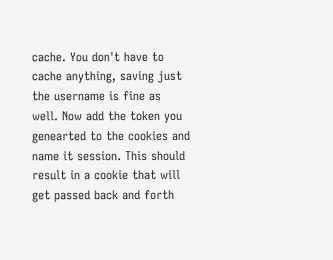cache. You don't have to cache anything, saving just the username is fine as well. Now add the token you genearted to the cookies and name it session. This should result in a cookie that will get passed back and forth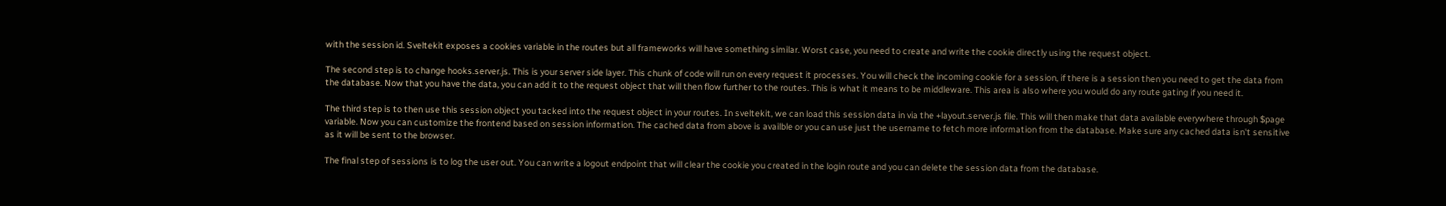with the session id. Sveltekit exposes a cookies variable in the routes but all frameworks will have something similar. Worst case, you need to create and write the cookie directly using the request object.

The second step is to change hooks.server.js. This is your server side layer. This chunk of code will run on every request it processes. You will check the incoming cookie for a session, if there is a session then you need to get the data from the database. Now that you have the data, you can add it to the request object that will then flow further to the routes. This is what it means to be middleware. This area is also where you would do any route gating if you need it.

The third step is to then use this session object you tacked into the request object in your routes. In sveltekit, we can load this session data in via the +layout.server.js file. This will then make that data available everywhere through $page variable. Now you can customize the frontend based on session information. The cached data from above is availble or you can use just the username to fetch more information from the database. Make sure any cached data isn't sensitive as it will be sent to the browser.

The final step of sessions is to log the user out. You can write a logout endpoint that will clear the cookie you created in the login route and you can delete the session data from the database.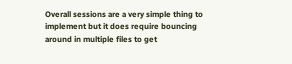Overall sessions are a very simple thing to implement but it does require bouncing around in multiple files to get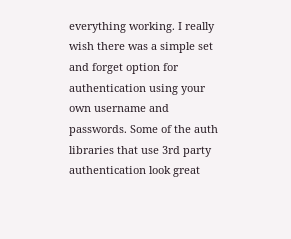everything working. I really wish there was a simple set and forget option for authentication using your own username and passwords. Some of the auth libraries that use 3rd party authentication look great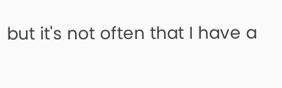but it's not often that I have a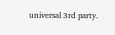universal 3rd party.